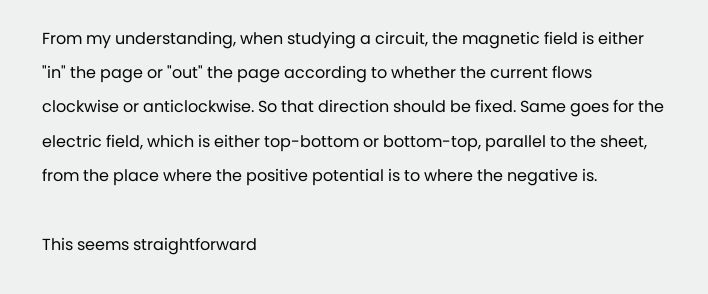From my understanding, when studying a circuit, the magnetic field is either "in" the page or "out" the page according to whether the current flows clockwise or anticlockwise. So that direction should be fixed. Same goes for the electric field, which is either top-bottom or bottom-top, parallel to the sheet, from the place where the positive potential is to where the negative is.

This seems straightforward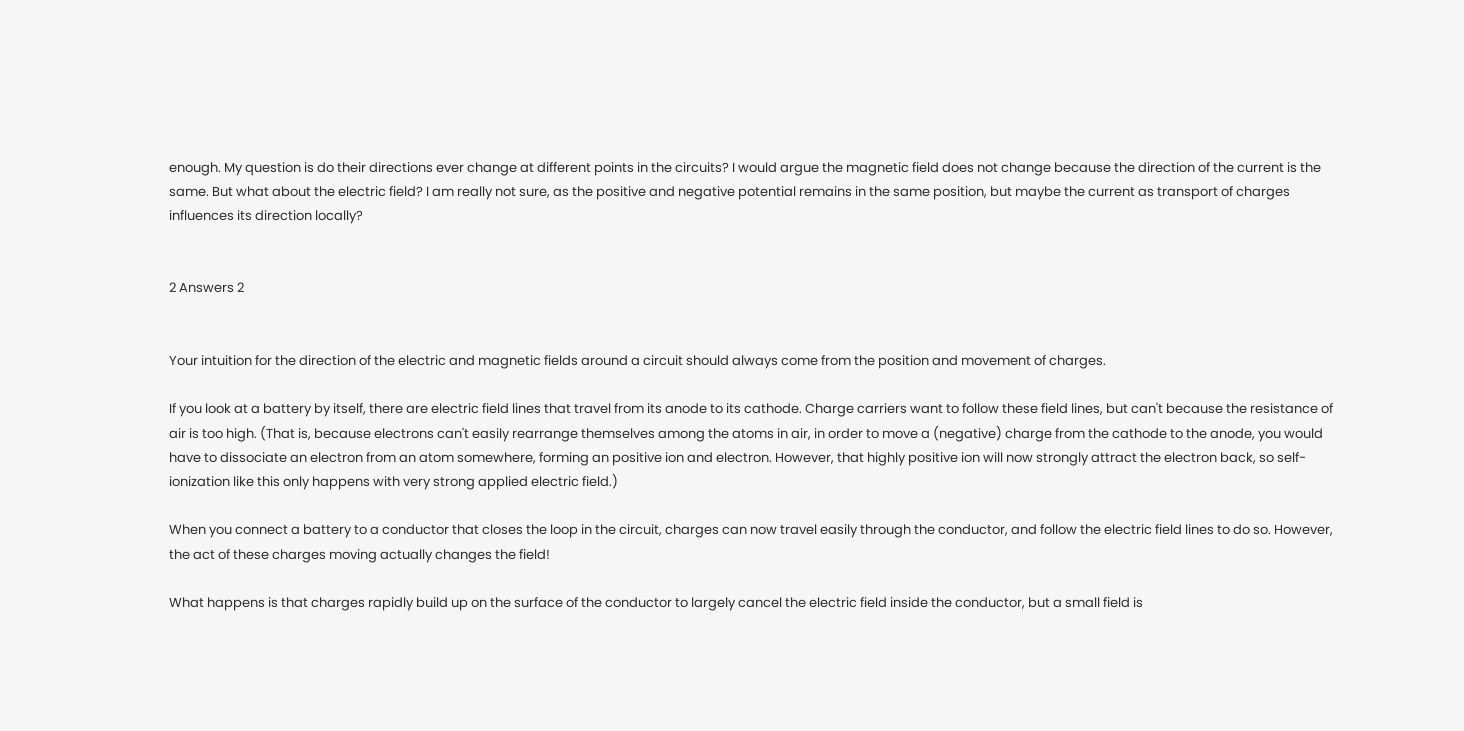enough. My question is do their directions ever change at different points in the circuits? I would argue the magnetic field does not change because the direction of the current is the same. But what about the electric field? I am really not sure, as the positive and negative potential remains in the same position, but maybe the current as transport of charges influences its direction locally?


2 Answers 2


Your intuition for the direction of the electric and magnetic fields around a circuit should always come from the position and movement of charges.

If you look at a battery by itself, there are electric field lines that travel from its anode to its cathode. Charge carriers want to follow these field lines, but can't because the resistance of air is too high. (That is, because electrons can't easily rearrange themselves among the atoms in air, in order to move a (negative) charge from the cathode to the anode, you would have to dissociate an electron from an atom somewhere, forming an positive ion and electron. However, that highly positive ion will now strongly attract the electron back, so self-ionization like this only happens with very strong applied electric field.)

When you connect a battery to a conductor that closes the loop in the circuit, charges can now travel easily through the conductor, and follow the electric field lines to do so. However, the act of these charges moving actually changes the field!

What happens is that charges rapidly build up on the surface of the conductor to largely cancel the electric field inside the conductor, but a small field is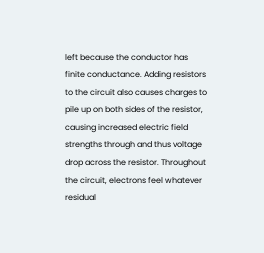left because the conductor has finite conductance. Adding resistors to the circuit also causes charges to pile up on both sides of the resistor, causing increased electric field strengths through and thus voltage drop across the resistor. Throughout the circuit, electrons feel whatever residual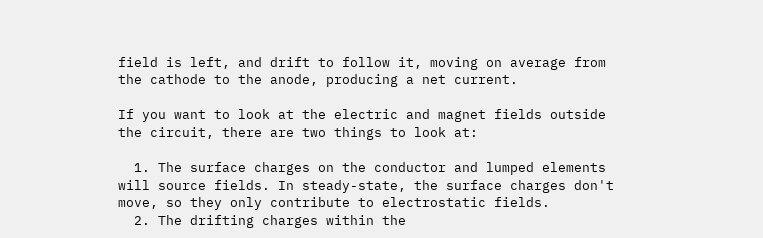field is left, and drift to follow it, moving on average from the cathode to the anode, producing a net current.

If you want to look at the electric and magnet fields outside the circuit, there are two things to look at:

  1. The surface charges on the conductor and lumped elements will source fields. In steady-state, the surface charges don't move, so they only contribute to electrostatic fields.
  2. The drifting charges within the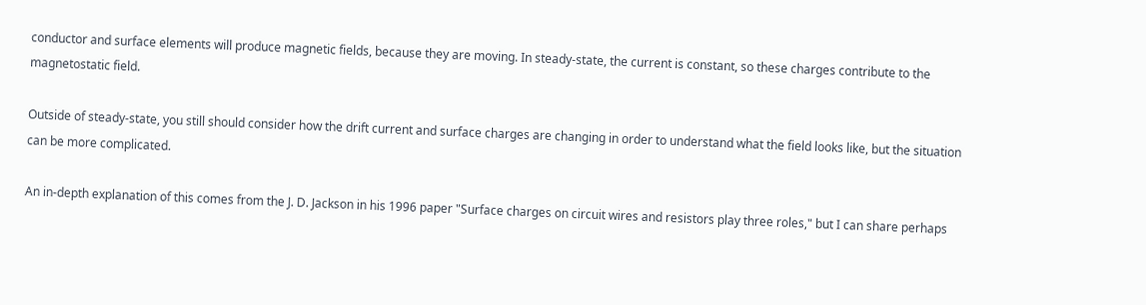conductor and surface elements will produce magnetic fields, because they are moving. In steady-state, the current is constant, so these charges contribute to the magnetostatic field.

Outside of steady-state, you still should consider how the drift current and surface charges are changing in order to understand what the field looks like, but the situation can be more complicated.

An in-depth explanation of this comes from the J. D. Jackson in his 1996 paper "Surface charges on circuit wires and resistors play three roles," but I can share perhaps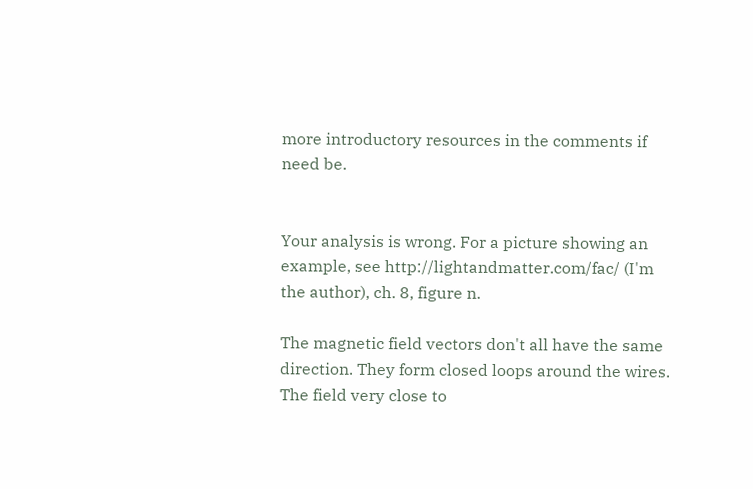more introductory resources in the comments if need be.


Your analysis is wrong. For a picture showing an example, see http://lightandmatter.com/fac/ (I'm the author), ch. 8, figure n.

The magnetic field vectors don't all have the same direction. They form closed loops around the wires. The field very close to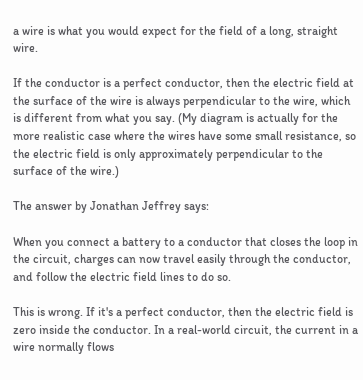a wire is what you would expect for the field of a long, straight wire.

If the conductor is a perfect conductor, then the electric field at the surface of the wire is always perpendicular to the wire, which is different from what you say. (My diagram is actually for the more realistic case where the wires have some small resistance, so the electric field is only approximately perpendicular to the surface of the wire.)

The answer by Jonathan Jeffrey says:

When you connect a battery to a conductor that closes the loop in the circuit, charges can now travel easily through the conductor, and follow the electric field lines to do so.

This is wrong. If it's a perfect conductor, then the electric field is zero inside the conductor. In a real-world circuit, the current in a wire normally flows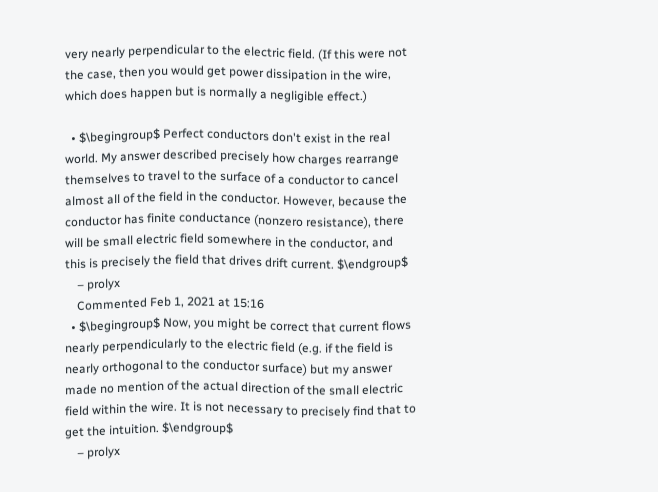very nearly perpendicular to the electric field. (If this were not the case, then you would get power dissipation in the wire, which does happen but is normally a negligible effect.)

  • $\begingroup$ Perfect conductors don't exist in the real world. My answer described precisely how charges rearrange themselves to travel to the surface of a conductor to cancel almost all of the field in the conductor. However, because the conductor has finite conductance (nonzero resistance), there will be small electric field somewhere in the conductor, and this is precisely the field that drives drift current. $\endgroup$
    – prolyx
    Commented Feb 1, 2021 at 15:16
  • $\begingroup$ Now, you might be correct that current flows nearly perpendicularly to the electric field (e.g. if the field is nearly orthogonal to the conductor surface) but my answer made no mention of the actual direction of the small electric field within the wire. It is not necessary to precisely find that to get the intuition. $\endgroup$
    – prolyx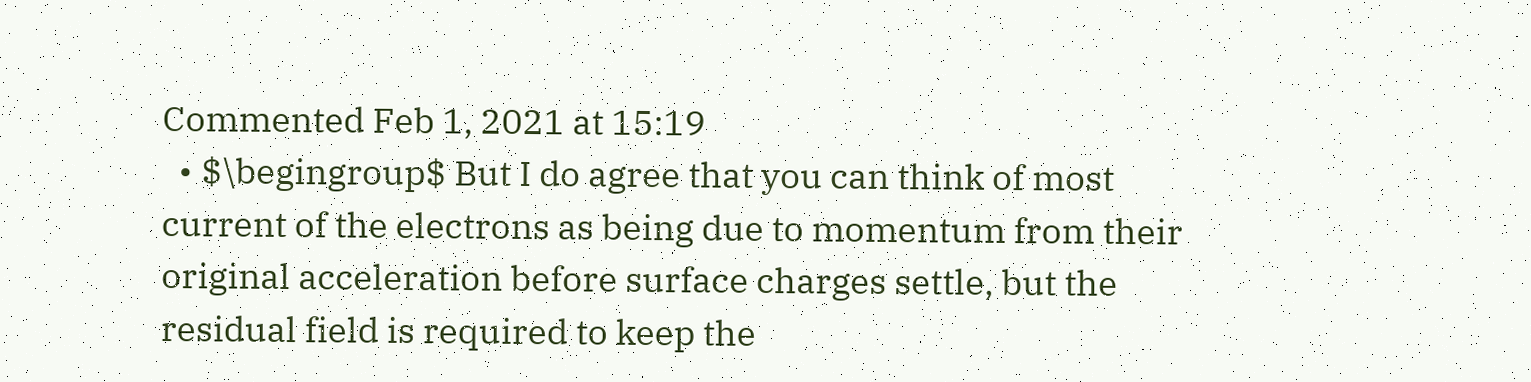Commented Feb 1, 2021 at 15:19
  • $\begingroup$ But I do agree that you can think of most current of the electrons as being due to momentum from their original acceleration before surface charges settle, but the residual field is required to keep the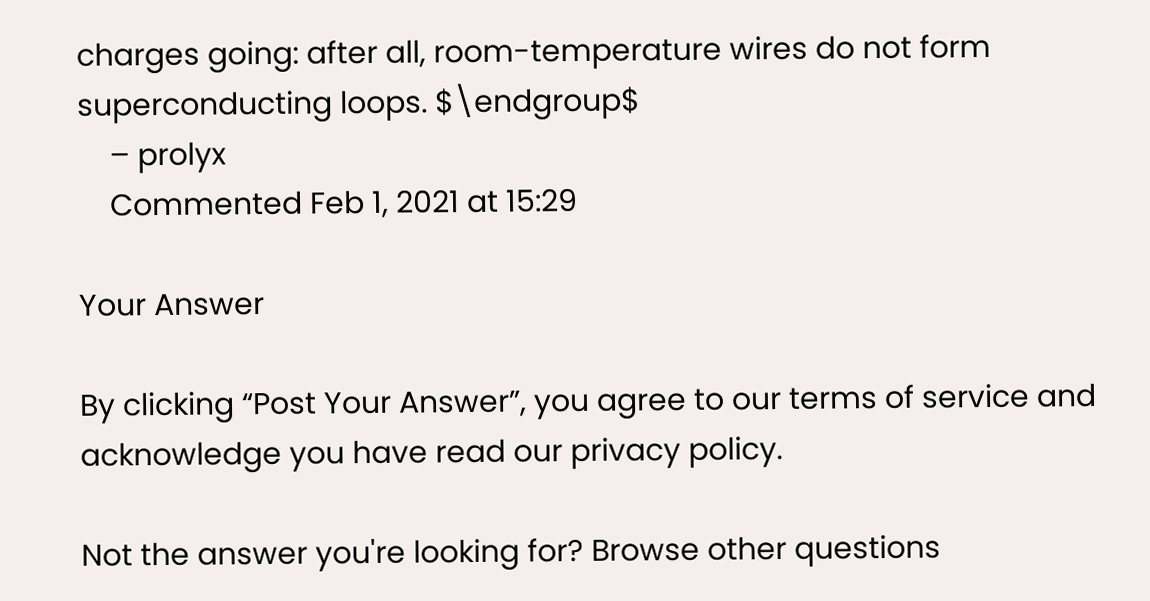charges going: after all, room-temperature wires do not form superconducting loops. $\endgroup$
    – prolyx
    Commented Feb 1, 2021 at 15:29

Your Answer

By clicking “Post Your Answer”, you agree to our terms of service and acknowledge you have read our privacy policy.

Not the answer you're looking for? Browse other questions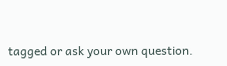tagged or ask your own question.